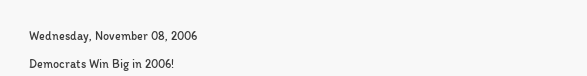Wednesday, November 08, 2006

Democrats Win Big in 2006!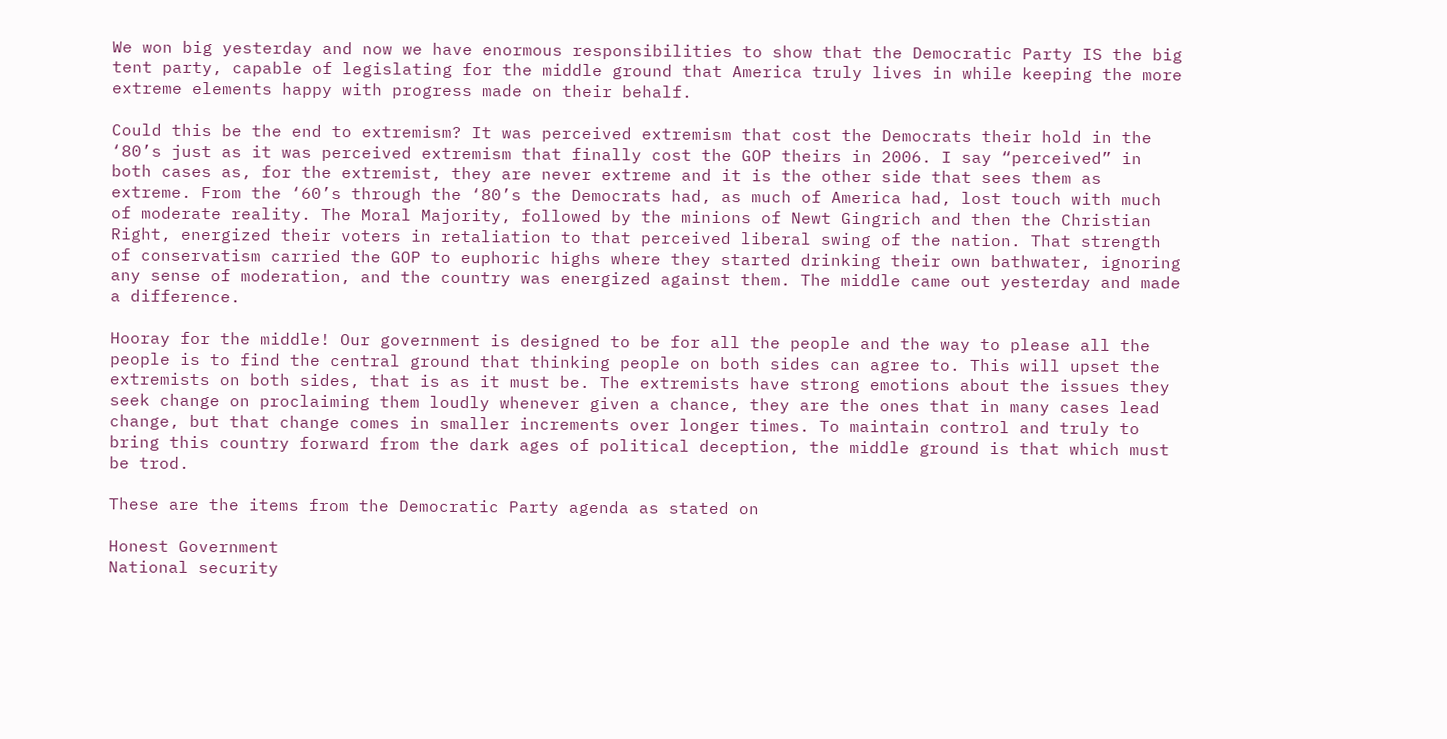We won big yesterday and now we have enormous responsibilities to show that the Democratic Party IS the big tent party, capable of legislating for the middle ground that America truly lives in while keeping the more extreme elements happy with progress made on their behalf.

Could this be the end to extremism? It was perceived extremism that cost the Democrats their hold in the ‘80’s just as it was perceived extremism that finally cost the GOP theirs in 2006. I say “perceived” in both cases as, for the extremist, they are never extreme and it is the other side that sees them as extreme. From the ‘60’s through the ‘80’s the Democrats had, as much of America had, lost touch with much of moderate reality. The Moral Majority, followed by the minions of Newt Gingrich and then the Christian Right, energized their voters in retaliation to that perceived liberal swing of the nation. That strength of conservatism carried the GOP to euphoric highs where they started drinking their own bathwater, ignoring any sense of moderation, and the country was energized against them. The middle came out yesterday and made a difference.

Hooray for the middle! Our government is designed to be for all the people and the way to please all the people is to find the central ground that thinking people on both sides can agree to. This will upset the extremists on both sides, that is as it must be. The extremists have strong emotions about the issues they seek change on proclaiming them loudly whenever given a chance, they are the ones that in many cases lead change, but that change comes in smaller increments over longer times. To maintain control and truly to bring this country forward from the dark ages of political deception, the middle ground is that which must be trod.

These are the items from the Democratic Party agenda as stated on

Honest Government
National security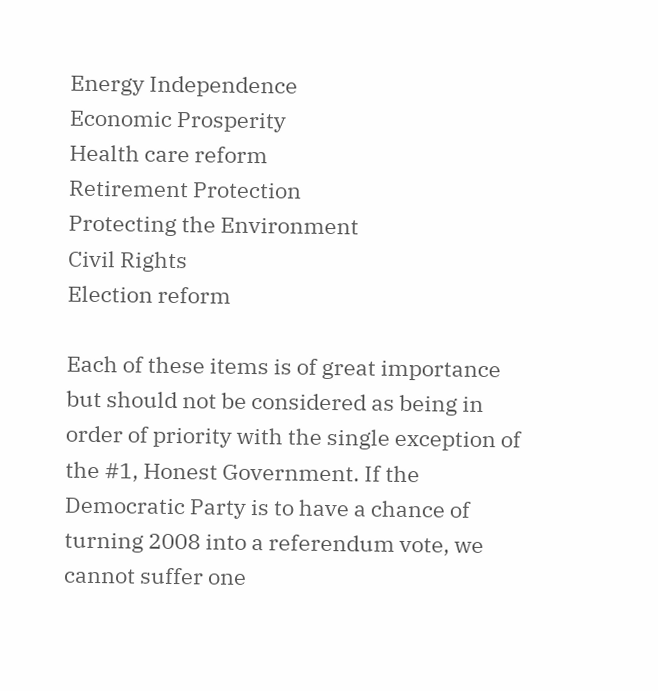Energy Independence
Economic Prosperity
Health care reform
Retirement Protection
Protecting the Environment
Civil Rights
Election reform

Each of these items is of great importance but should not be considered as being in order of priority with the single exception of the #1, Honest Government. If the Democratic Party is to have a chance of turning 2008 into a referendum vote, we cannot suffer one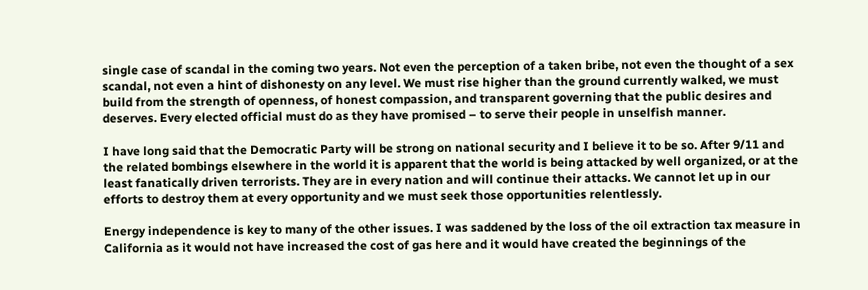single case of scandal in the coming two years. Not even the perception of a taken bribe, not even the thought of a sex scandal, not even a hint of dishonesty on any level. We must rise higher than the ground currently walked, we must build from the strength of openness, of honest compassion, and transparent governing that the public desires and deserves. Every elected official must do as they have promised – to serve their people in unselfish manner.

I have long said that the Democratic Party will be strong on national security and I believe it to be so. After 9/11 and the related bombings elsewhere in the world it is apparent that the world is being attacked by well organized, or at the least fanatically driven terrorists. They are in every nation and will continue their attacks. We cannot let up in our efforts to destroy them at every opportunity and we must seek those opportunities relentlessly.

Energy independence is key to many of the other issues. I was saddened by the loss of the oil extraction tax measure in California as it would not have increased the cost of gas here and it would have created the beginnings of the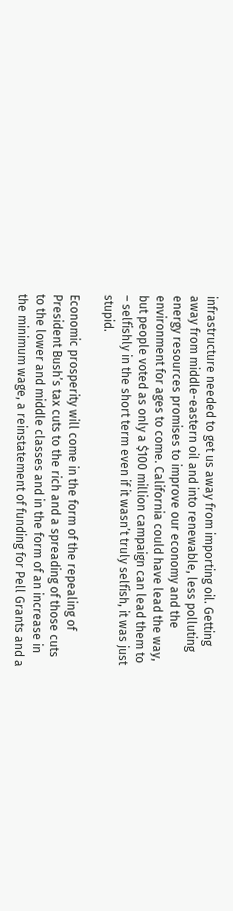infrastructure needed to get us away from importing oil. Getting away from middle-eastern oil and into renewable, less polluting energy resources promises to improve our economy and the environment for ages to come. California could have lead the way, but people voted as only a $100 million campaign can lead them to – selfishly in the short term even if it wasn’t truly selfish, it was just stupid.

Economic prosperity will come in the form of the repealing of President Bush’s tax cuts to the rich and a spreading of those cuts to the lower and middle classes and in the form of an increase in the minimum wage, a reinstatement of funding for Pell Grants and a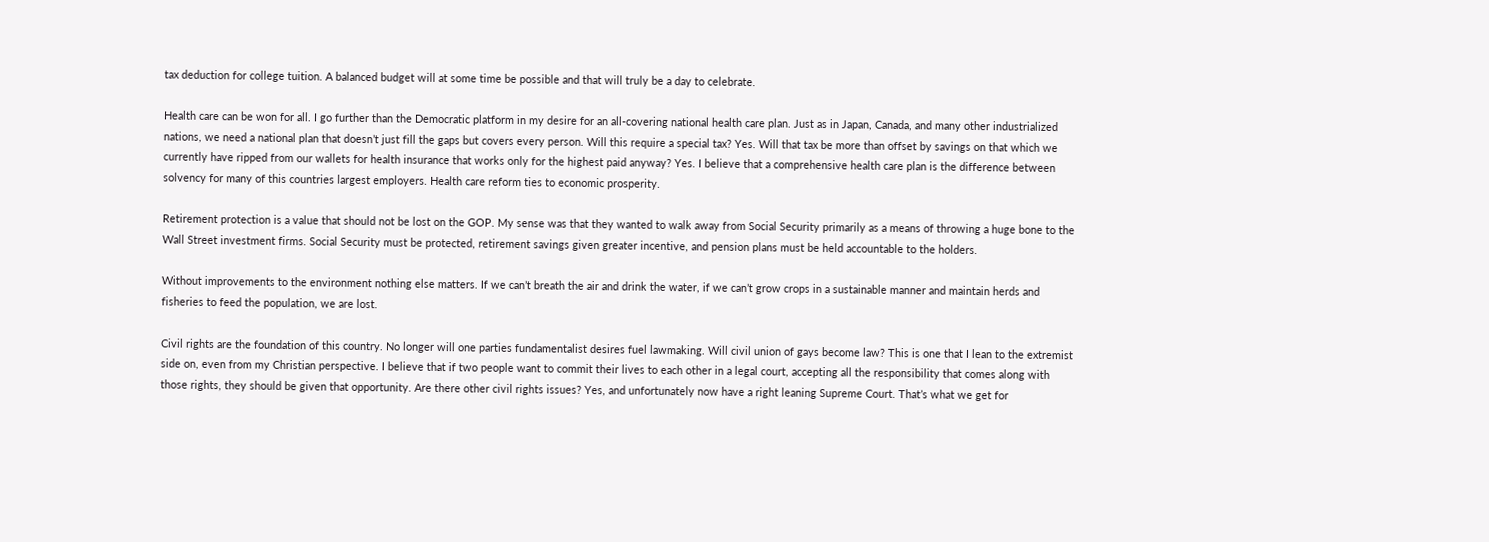tax deduction for college tuition. A balanced budget will at some time be possible and that will truly be a day to celebrate.

Health care can be won for all. I go further than the Democratic platform in my desire for an all-covering national health care plan. Just as in Japan, Canada, and many other industrialized nations, we need a national plan that doesn’t just fill the gaps but covers every person. Will this require a special tax? Yes. Will that tax be more than offset by savings on that which we currently have ripped from our wallets for health insurance that works only for the highest paid anyway? Yes. I believe that a comprehensive health care plan is the difference between solvency for many of this countries largest employers. Health care reform ties to economic prosperity.

Retirement protection is a value that should not be lost on the GOP. My sense was that they wanted to walk away from Social Security primarily as a means of throwing a huge bone to the Wall Street investment firms. Social Security must be protected, retirement savings given greater incentive, and pension plans must be held accountable to the holders.

Without improvements to the environment nothing else matters. If we can’t breath the air and drink the water, if we can’t grow crops in a sustainable manner and maintain herds and fisheries to feed the population, we are lost.

Civil rights are the foundation of this country. No longer will one parties fundamentalist desires fuel lawmaking. Will civil union of gays become law? This is one that I lean to the extremist side on, even from my Christian perspective. I believe that if two people want to commit their lives to each other in a legal court, accepting all the responsibility that comes along with those rights, they should be given that opportunity. Are there other civil rights issues? Yes, and unfortunately now have a right leaning Supreme Court. That’s what we get for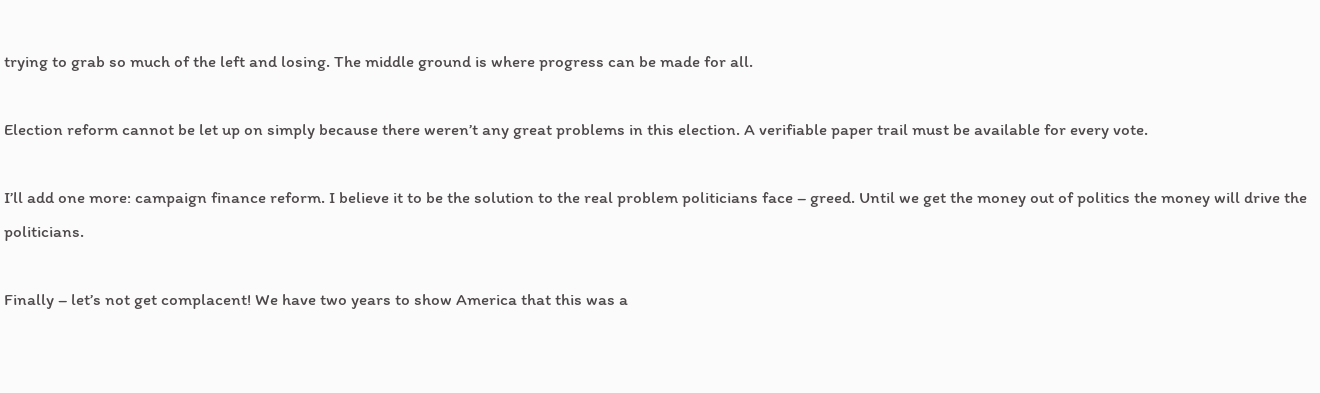trying to grab so much of the left and losing. The middle ground is where progress can be made for all.

Election reform cannot be let up on simply because there weren’t any great problems in this election. A verifiable paper trail must be available for every vote.

I’ll add one more: campaign finance reform. I believe it to be the solution to the real problem politicians face – greed. Until we get the money out of politics the money will drive the politicians.

Finally – let’s not get complacent! We have two years to show America that this was a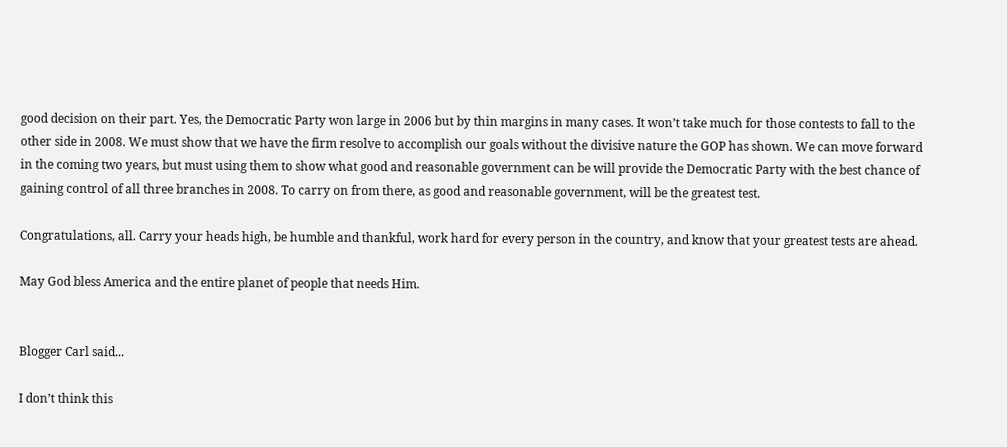good decision on their part. Yes, the Democratic Party won large in 2006 but by thin margins in many cases. It won’t take much for those contests to fall to the other side in 2008. We must show that we have the firm resolve to accomplish our goals without the divisive nature the GOP has shown. We can move forward in the coming two years, but must using them to show what good and reasonable government can be will provide the Democratic Party with the best chance of gaining control of all three branches in 2008. To carry on from there, as good and reasonable government, will be the greatest test.

Congratulations, all. Carry your heads high, be humble and thankful, work hard for every person in the country, and know that your greatest tests are ahead.

May God bless America and the entire planet of people that needs Him.


Blogger Carl said...

I don’t think this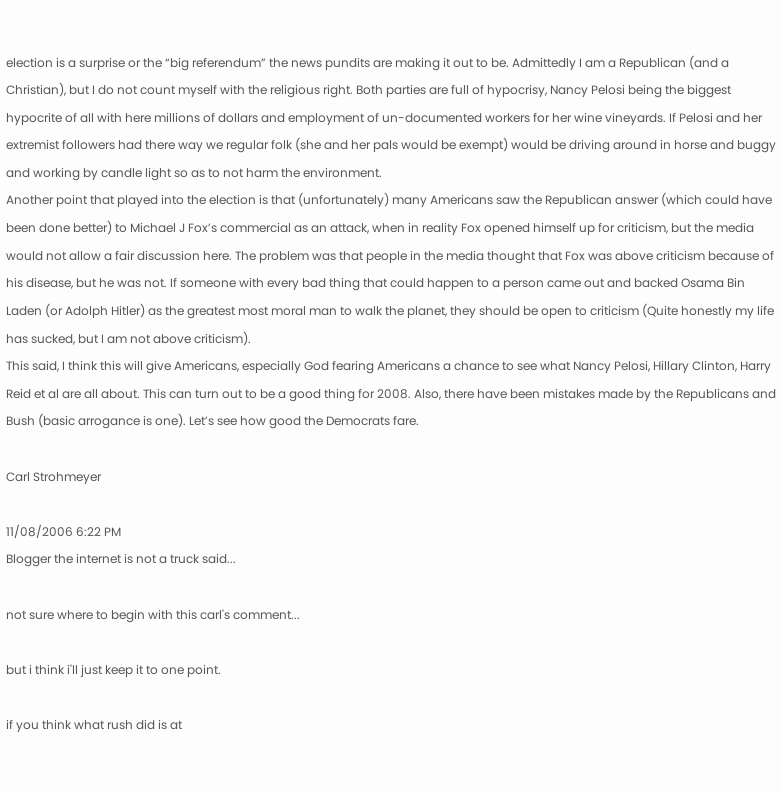election is a surprise or the “big referendum” the news pundits are making it out to be. Admittedly I am a Republican (and a Christian), but I do not count myself with the religious right. Both parties are full of hypocrisy, Nancy Pelosi being the biggest hypocrite of all with here millions of dollars and employment of un-documented workers for her wine vineyards. If Pelosi and her extremist followers had there way we regular folk (she and her pals would be exempt) would be driving around in horse and buggy and working by candle light so as to not harm the environment.
Another point that played into the election is that (unfortunately) many Americans saw the Republican answer (which could have been done better) to Michael J Fox’s commercial as an attack, when in reality Fox opened himself up for criticism, but the media would not allow a fair discussion here. The problem was that people in the media thought that Fox was above criticism because of his disease, but he was not. If someone with every bad thing that could happen to a person came out and backed Osama Bin Laden (or Adolph Hitler) as the greatest most moral man to walk the planet, they should be open to criticism (Quite honestly my life has sucked, but I am not above criticism).
This said, I think this will give Americans, especially God fearing Americans a chance to see what Nancy Pelosi, Hillary Clinton, Harry Reid et al are all about. This can turn out to be a good thing for 2008. Also, there have been mistakes made by the Republicans and Bush (basic arrogance is one). Let’s see how good the Democrats fare.

Carl Strohmeyer

11/08/2006 6:22 PM
Blogger the internet is not a truck said...

not sure where to begin with this carl's comment...

but i think i'll just keep it to one point.

if you think what rush did is at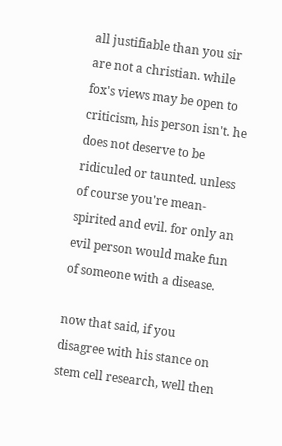all justifiable than you sir are not a christian. while fox's views may be open to criticism, his person isn't. he does not deserve to be ridiculed or taunted. unless of course you're mean-spirited and evil. for only an evil person would make fun of someone with a disease.

now that said, if you disagree with his stance on stem cell research, well then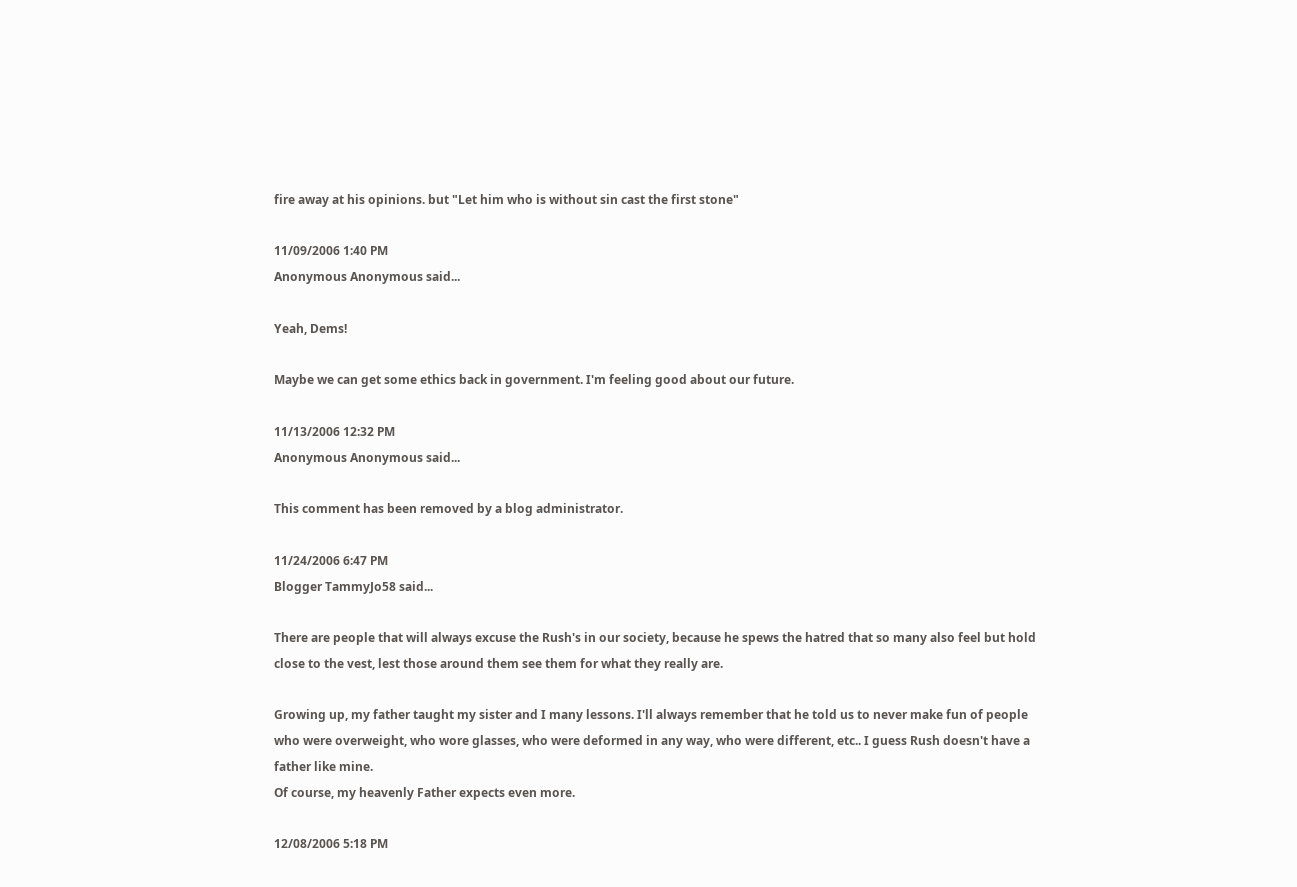fire away at his opinions. but "Let him who is without sin cast the first stone"

11/09/2006 1:40 PM
Anonymous Anonymous said...

Yeah, Dems!

Maybe we can get some ethics back in government. I'm feeling good about our future.

11/13/2006 12:32 PM
Anonymous Anonymous said...

This comment has been removed by a blog administrator.

11/24/2006 6:47 PM
Blogger TammyJo58 said...

There are people that will always excuse the Rush's in our society, because he spews the hatred that so many also feel but hold close to the vest, lest those around them see them for what they really are.

Growing up, my father taught my sister and I many lessons. I'll always remember that he told us to never make fun of people who were overweight, who wore glasses, who were deformed in any way, who were different, etc.. I guess Rush doesn't have a father like mine.
Of course, my heavenly Father expects even more.

12/08/2006 5:18 PM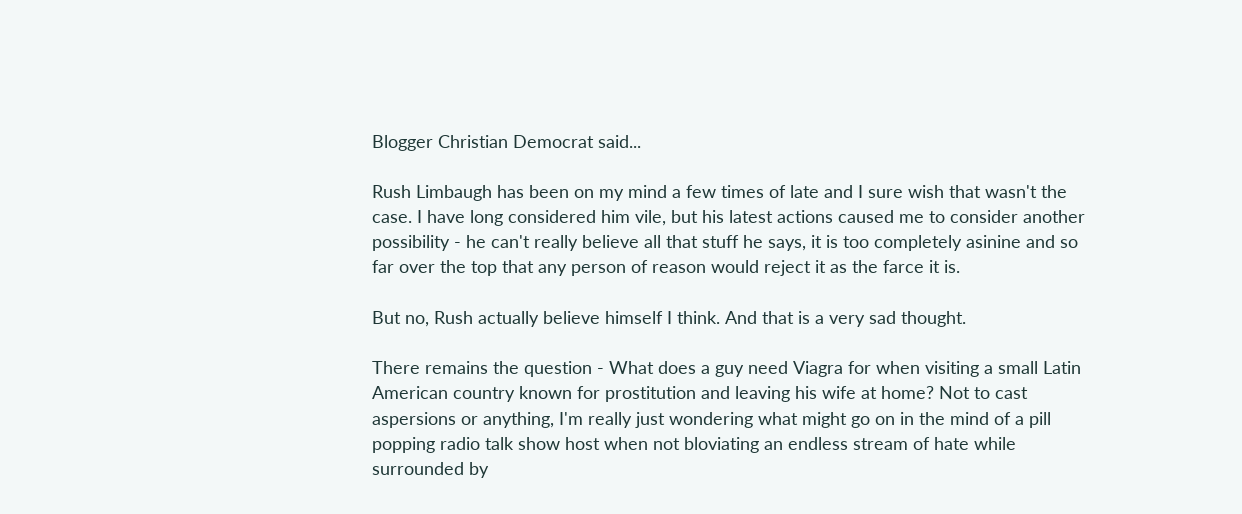Blogger Christian Democrat said...

Rush Limbaugh has been on my mind a few times of late and I sure wish that wasn't the case. I have long considered him vile, but his latest actions caused me to consider another possibility - he can't really believe all that stuff he says, it is too completely asinine and so far over the top that any person of reason would reject it as the farce it is.

But no, Rush actually believe himself I think. And that is a very sad thought.

There remains the question - What does a guy need Viagra for when visiting a small Latin American country known for prostitution and leaving his wife at home? Not to cast aspersions or anything, I'm really just wondering what might go on in the mind of a pill popping radio talk show host when not bloviating an endless stream of hate while surrounded by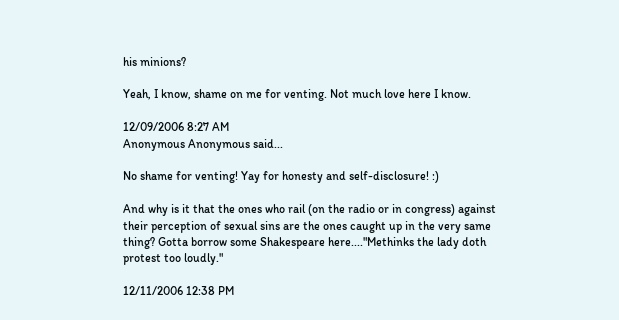his minions?

Yeah, I know, shame on me for venting. Not much love here I know.

12/09/2006 8:27 AM
Anonymous Anonymous said...

No shame for venting! Yay for honesty and self-disclosure! :)

And why is it that the ones who rail (on the radio or in congress) against their perception of sexual sins are the ones caught up in the very same thing? Gotta borrow some Shakespeare here...."Methinks the lady doth protest too loudly."

12/11/2006 12:38 PM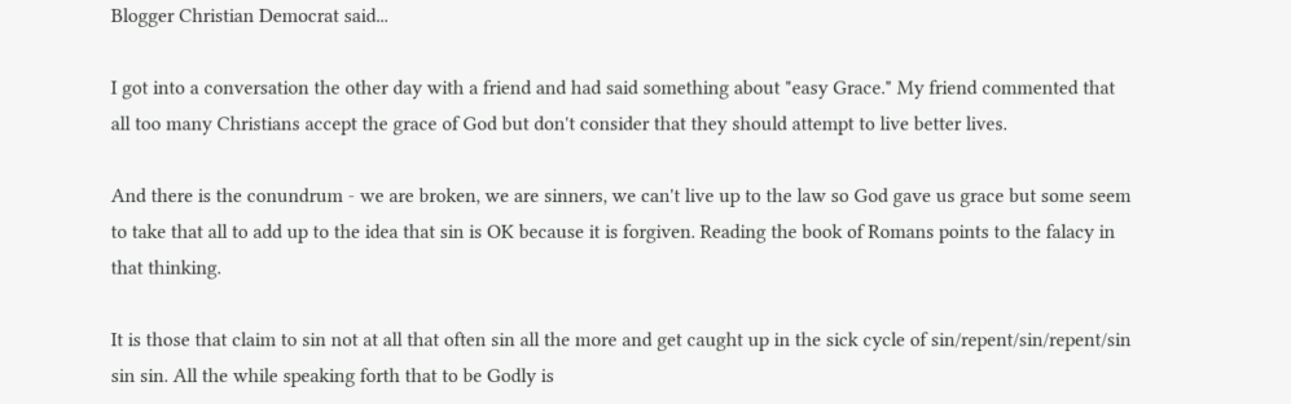Blogger Christian Democrat said...

I got into a conversation the other day with a friend and had said something about "easy Grace." My friend commented that all too many Christians accept the grace of God but don't consider that they should attempt to live better lives.

And there is the conundrum - we are broken, we are sinners, we can't live up to the law so God gave us grace but some seem to take that all to add up to the idea that sin is OK because it is forgiven. Reading the book of Romans points to the falacy in that thinking.

It is those that claim to sin not at all that often sin all the more and get caught up in the sick cycle of sin/repent/sin/repent/sin sin sin. All the while speaking forth that to be Godly is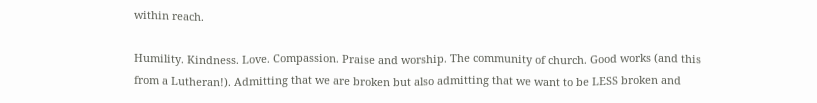within reach.

Humility. Kindness. Love. Compassion. Praise and worship. The community of church. Good works (and this from a Lutheran!). Admitting that we are broken but also admitting that we want to be LESS broken and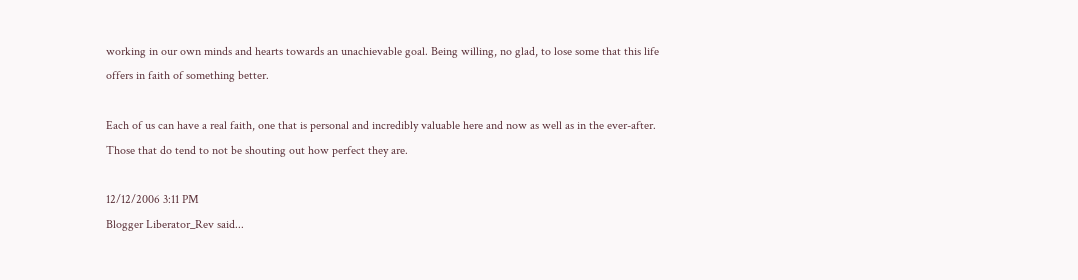working in our own minds and hearts towards an unachievable goal. Being willing, no glad, to lose some that this life offers in faith of something better.

Each of us can have a real faith, one that is personal and incredibly valuable here and now as well as in the ever-after. Those that do tend to not be shouting out how perfect they are.

12/12/2006 3:11 PM
Blogger Liberator_Rev said...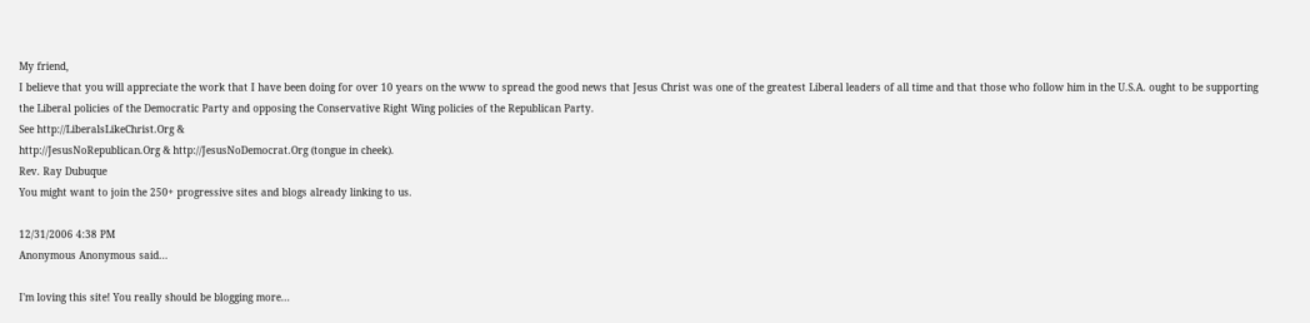My friend,
I believe that you will appreciate the work that I have been doing for over 10 years on the www to spread the good news that Jesus Christ was one of the greatest Liberal leaders of all time and that those who follow him in the U.S.A. ought to be supporting the Liberal policies of the Democratic Party and opposing the Conservative Right Wing policies of the Republican Party.
See http://LiberalsLikeChrist.Org &
http://JesusNoRepublican.Org & http://JesusNoDemocrat.Org (tongue in cheek).
Rev. Ray Dubuque
You might want to join the 250+ progressive sites and blogs already linking to us.

12/31/2006 4:38 PM
Anonymous Anonymous said...

I'm loving this site! You really should be blogging more...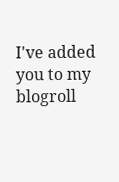I've added you to my blogroll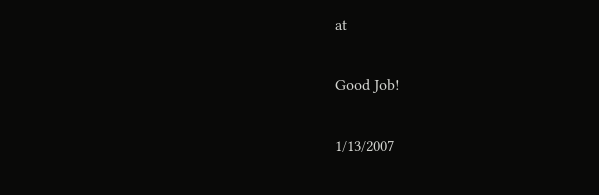at

Good Job!

1/13/2007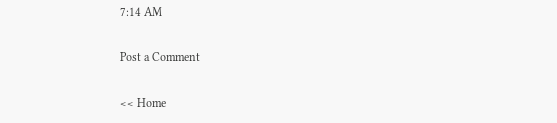7:14 AM

Post a Comment

<< Home